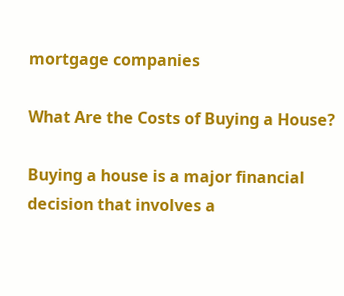mortgage companies

What Are the Costs of Buying a House?

Buying a house is a major financial decision that involves a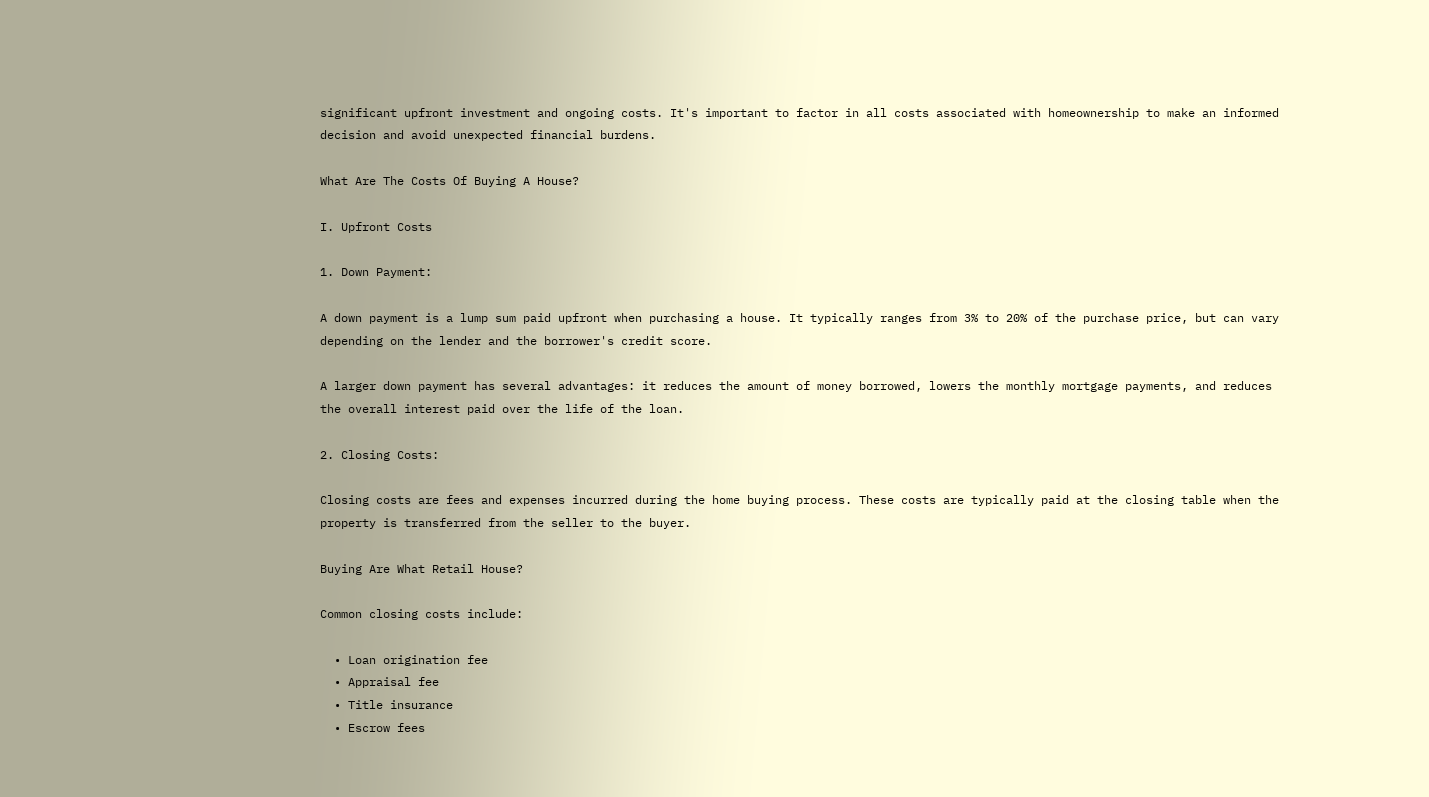significant upfront investment and ongoing costs. It's important to factor in all costs associated with homeownership to make an informed decision and avoid unexpected financial burdens.

What Are The Costs Of Buying A House?

I. Upfront Costs

1. Down Payment:

A down payment is a lump sum paid upfront when purchasing a house. It typically ranges from 3% to 20% of the purchase price, but can vary depending on the lender and the borrower's credit score.

A larger down payment has several advantages: it reduces the amount of money borrowed, lowers the monthly mortgage payments, and reduces the overall interest paid over the life of the loan.

2. Closing Costs:

Closing costs are fees and expenses incurred during the home buying process. These costs are typically paid at the closing table when the property is transferred from the seller to the buyer.

Buying Are What Retail House?

Common closing costs include:

  • Loan origination fee
  • Appraisal fee
  • Title insurance
  • Escrow fees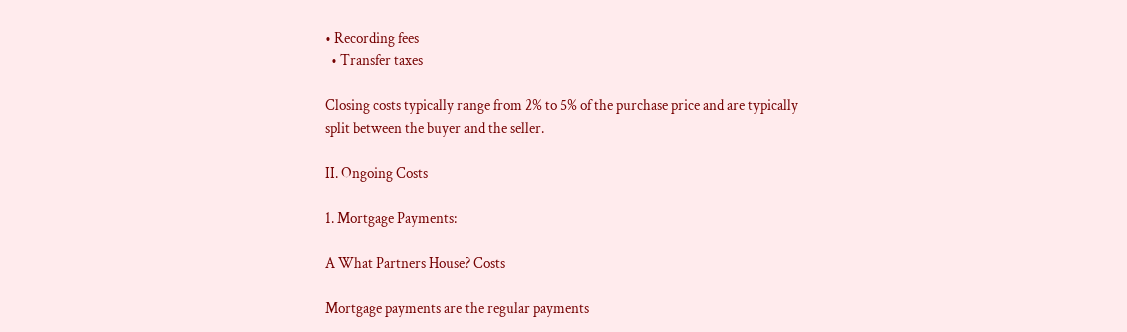• Recording fees
  • Transfer taxes

Closing costs typically range from 2% to 5% of the purchase price and are typically split between the buyer and the seller.

II. Ongoing Costs

1. Mortgage Payments:

A What Partners House? Costs

Mortgage payments are the regular payments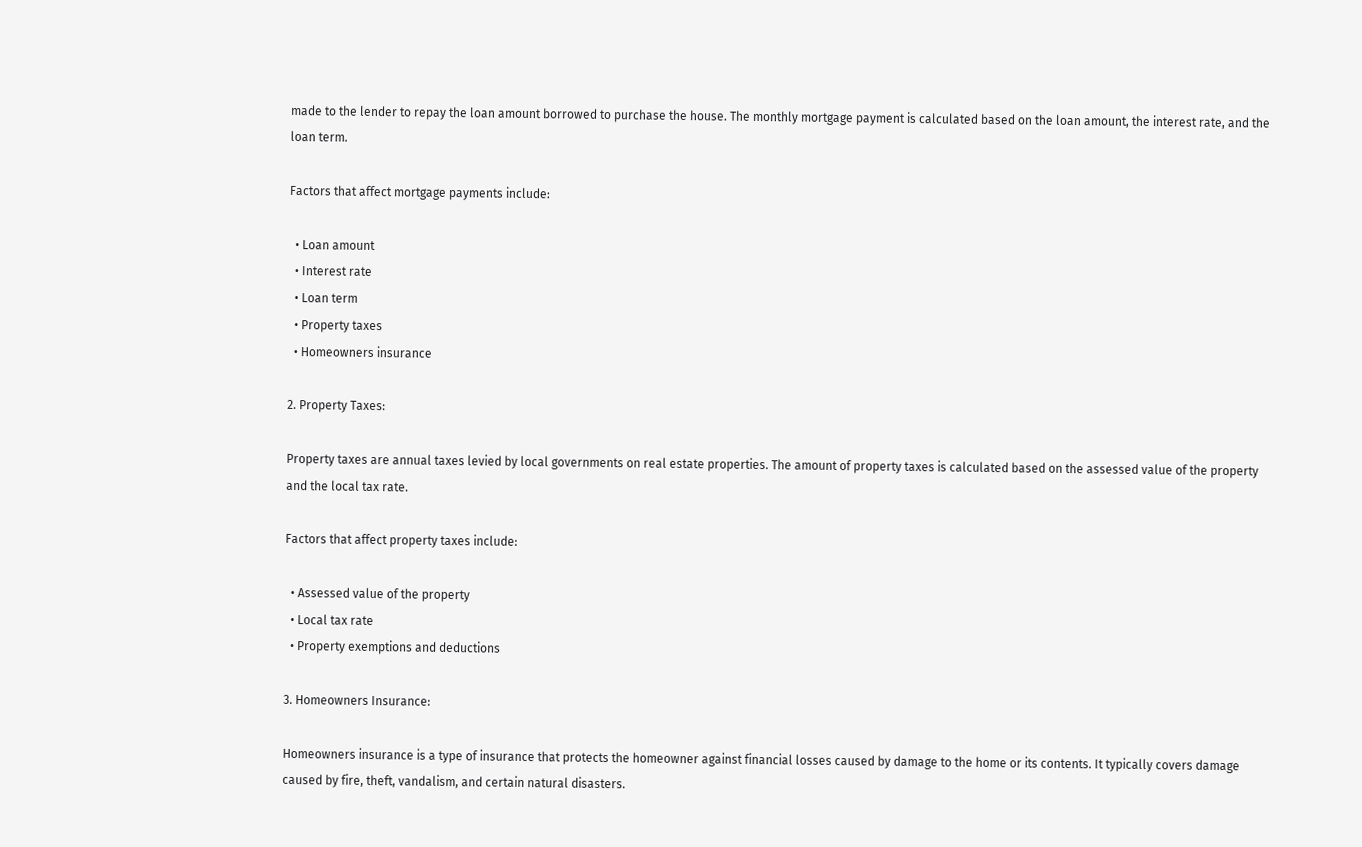made to the lender to repay the loan amount borrowed to purchase the house. The monthly mortgage payment is calculated based on the loan amount, the interest rate, and the loan term.

Factors that affect mortgage payments include:

  • Loan amount
  • Interest rate
  • Loan term
  • Property taxes
  • Homeowners insurance

2. Property Taxes:

Property taxes are annual taxes levied by local governments on real estate properties. The amount of property taxes is calculated based on the assessed value of the property and the local tax rate.

Factors that affect property taxes include:

  • Assessed value of the property
  • Local tax rate
  • Property exemptions and deductions

3. Homeowners Insurance:

Homeowners insurance is a type of insurance that protects the homeowner against financial losses caused by damage to the home or its contents. It typically covers damage caused by fire, theft, vandalism, and certain natural disasters.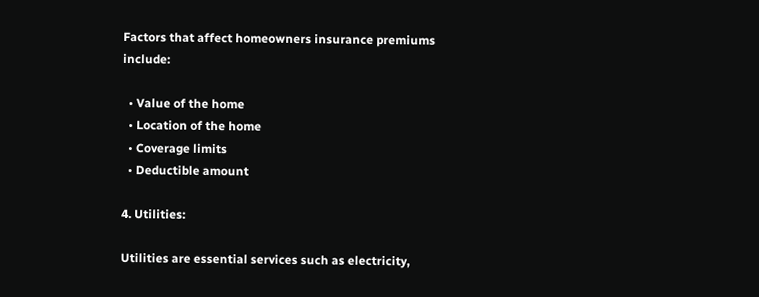Factors that affect homeowners insurance premiums include:

  • Value of the home
  • Location of the home
  • Coverage limits
  • Deductible amount

4. Utilities:

Utilities are essential services such as electricity,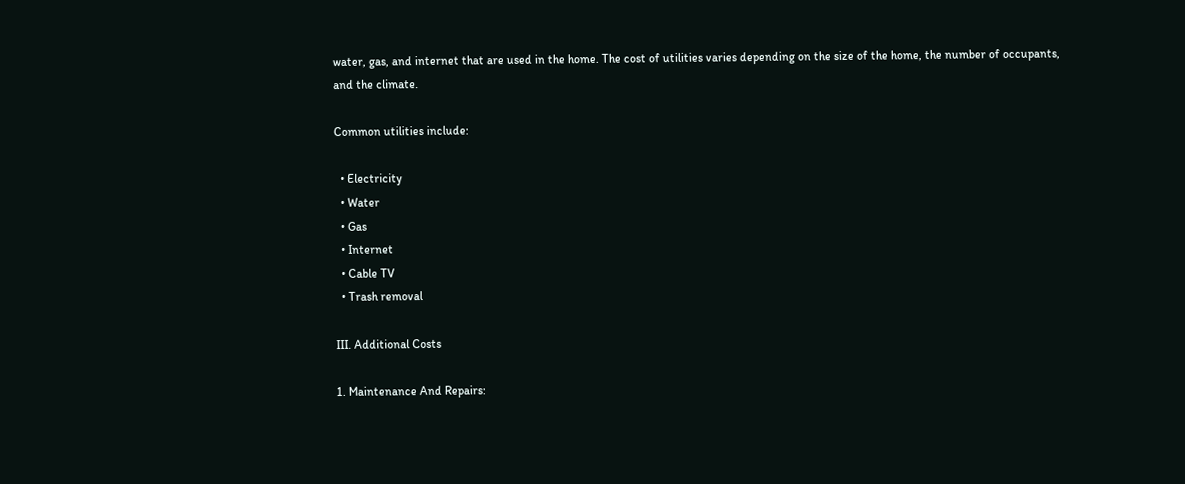water, gas, and internet that are used in the home. The cost of utilities varies depending on the size of the home, the number of occupants, and the climate.

Common utilities include:

  • Electricity
  • Water
  • Gas
  • Internet
  • Cable TV
  • Trash removal

III. Additional Costs

1. Maintenance And Repairs: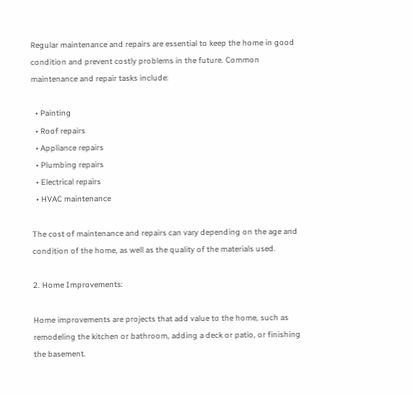Regular maintenance and repairs are essential to keep the home in good condition and prevent costly problems in the future. Common maintenance and repair tasks include:

  • Painting
  • Roof repairs
  • Appliance repairs
  • Plumbing repairs
  • Electrical repairs
  • HVAC maintenance

The cost of maintenance and repairs can vary depending on the age and condition of the home, as well as the quality of the materials used.

2. Home Improvements:

Home improvements are projects that add value to the home, such as remodeling the kitchen or bathroom, adding a deck or patio, or finishing the basement.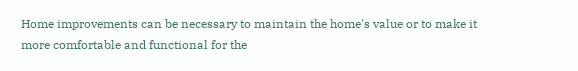Home improvements can be necessary to maintain the home's value or to make it more comfortable and functional for the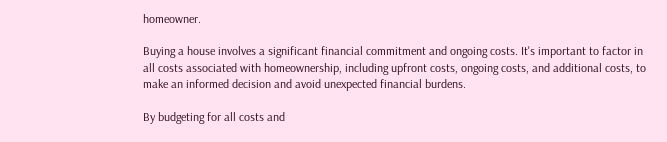homeowner.

Buying a house involves a significant financial commitment and ongoing costs. It's important to factor in all costs associated with homeownership, including upfront costs, ongoing costs, and additional costs, to make an informed decision and avoid unexpected financial burdens.

By budgeting for all costs and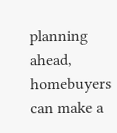planning ahead, homebuyers can make a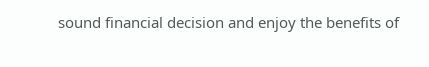sound financial decision and enjoy the benefits of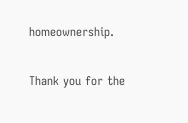homeownership.

Thank you for the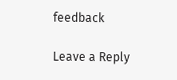feedback

Leave a Reply